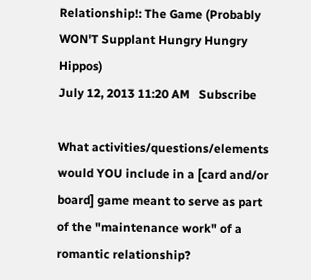Relationship!: The Game (Probably WON'T Supplant Hungry Hungry Hippos)
July 12, 2013 11:20 AM   Subscribe

What activities/questions/elements would YOU include in a [card and/or board] game meant to serve as part of the "maintenance work" of a romantic relationship?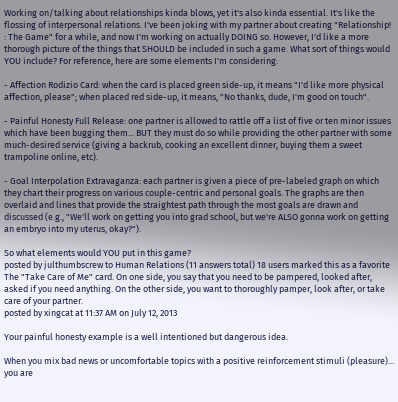Working on/talking about relationships kinda blows, yet it's also kinda essential. It's like the flossing of interpersonal relations. I've been joking with my partner about creating "Relationship! : The Game" for a while, and now I'm working on actually DOING so. However, I'd like a more thorough picture of the things that SHOULD be included in such a game. What sort of things would YOU include? For reference, here are some elements I'm considering:

- Affection Rodizio Card: when the card is placed green side-up, it means "I'd like more physical affection, please"; when placed red side-up, it means, "No thanks, dude, I'm good on touch".

- Painful Honesty Full Release: one partner is allowed to rattle off a list of five or ten minor issues which have been bugging them... BUT they must do so while providing the other partner with some much-desired service (giving a backrub, cooking an excellent dinner, buying them a sweet trampoline online, etc).

- Goal Interpolation Extravaganza: each partner is given a piece of pre-labeled graph on which they chart their progress on various couple-centric and personal goals. The graphs are then overlaid and lines that provide the straightest path through the most goals are drawn and discussed (e.g., "We'll work on getting you into grad school, but we're ALSO gonna work on getting an embryo into my uterus, okay?").

So what elements would YOU put in this game?
posted by julthumbscrew to Human Relations (11 answers total) 18 users marked this as a favorite
The "Take Care of Me" card. On one side, you say that you need to be pampered, looked after, asked if you need anything. On the other side, you want to thoroughly pamper, look after, or take care of your partner.
posted by xingcat at 11:37 AM on July 12, 2013

Your painful honesty example is a well intentioned but dangerous idea.

When you mix bad news or uncomfortable topics with a positive reinforcement stimuli (pleasure)... you are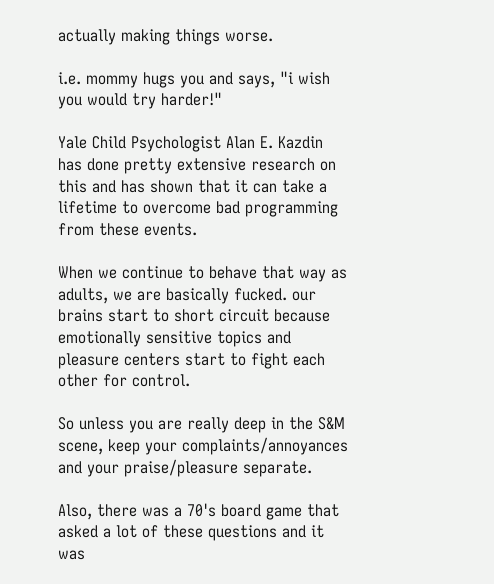actually making things worse.

i.e. mommy hugs you and says, "i wish you would try harder!"

Yale Child Psychologist Alan E. Kazdin has done pretty extensive research on this and has shown that it can take a lifetime to overcome bad programming from these events.

When we continue to behave that way as adults, we are basically fucked. our brains start to short circuit because emotionally sensitive topics and pleasure centers start to fight each other for control.

So unless you are really deep in the S&M scene, keep your complaints/annoyances and your praise/pleasure separate.

Also, there was a 70's board game that asked a lot of these questions and it was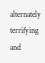alternately terrifying and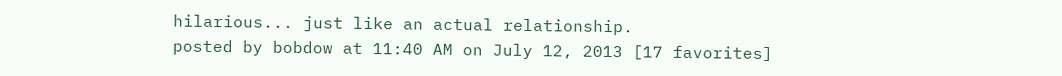hilarious... just like an actual relationship.
posted by bobdow at 11:40 AM on July 12, 2013 [17 favorites]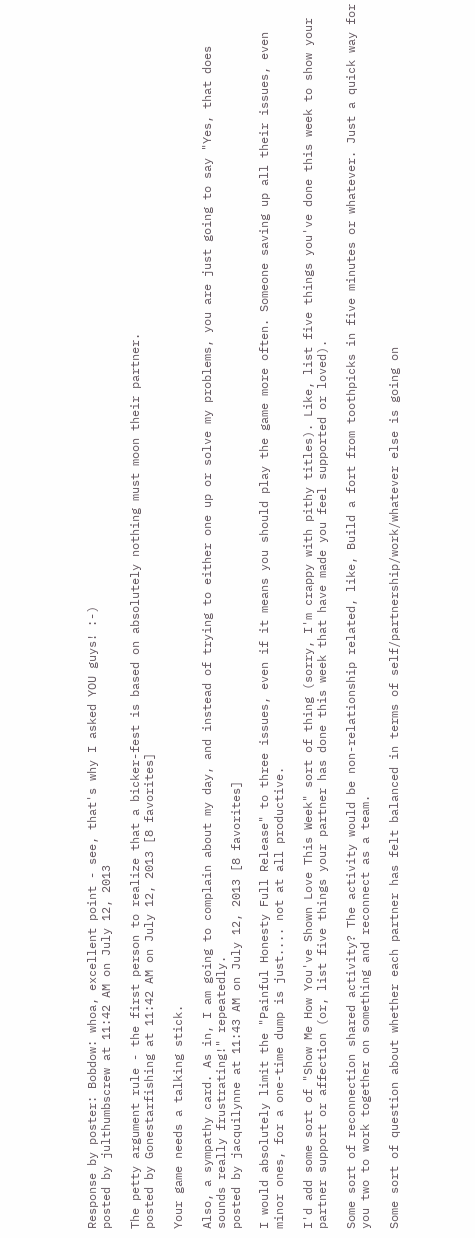Response by poster: Bobdow: whoa, excellent point - see, that's why I asked YOU guys! :-)
posted by julthumbscrew at 11:42 AM on July 12, 2013

The petty argument rule - the first person to realize that a bicker-fest is based on absolutely nothing must moon their partner.
posted by Gonestarfishing at 11:42 AM on July 12, 2013 [8 favorites]

Your game needs a talking stick.

Also, a sympathy card. As in, I am going to complain about my day, and instead of trying to either one up or solve my problems, you are just going to say "Yes, that does sounds really frustrating!" repeatedly.
posted by jacquilynne at 11:43 AM on July 12, 2013 [8 favorites]

I would absolutely limit the "Painful Honesty Full Release" to three issues, even if it means you should play the game more often. Someone saving up all their issues, even minor ones, for a one-time dump is just.... not at all productive.

I'd add some sort of "Show Me How You've Shown Love This Week" sort of thing (sorry, I'm crappy with pithy titles). Like, list five things you've done this week to show your partner support or affection (or, list five things your partner has done this week that have made you feel supported or loved).

Some sort of reconnection shared activity? The activity would be non-relationship related, like, Build a fort from toothpicks in five minutes or whatever. Just a quick way for you two to work together on something and reconnect as a team.

Some sort of question about whether each partner has felt balanced in terms of self/partnership/work/whatever else is going on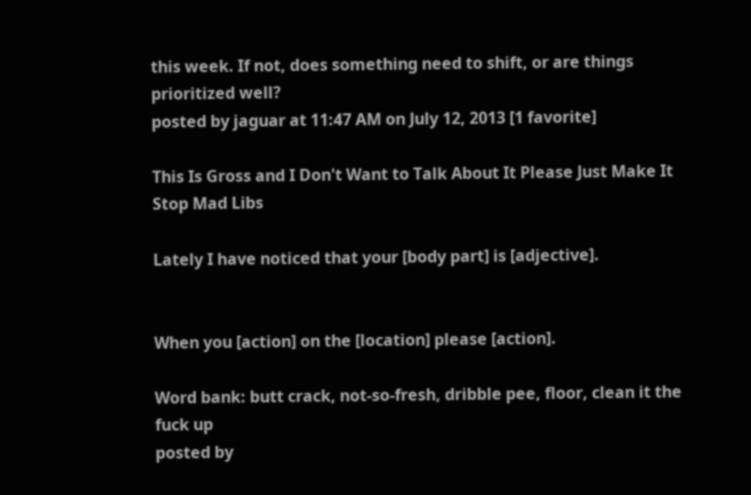this week. If not, does something need to shift, or are things prioritized well?
posted by jaguar at 11:47 AM on July 12, 2013 [1 favorite]

This Is Gross and I Don't Want to Talk About It Please Just Make It Stop Mad Libs

Lately I have noticed that your [body part] is [adjective].


When you [action] on the [location] please [action].

Word bank: butt crack, not-so-fresh, dribble pee, floor, clean it the fuck up
posted by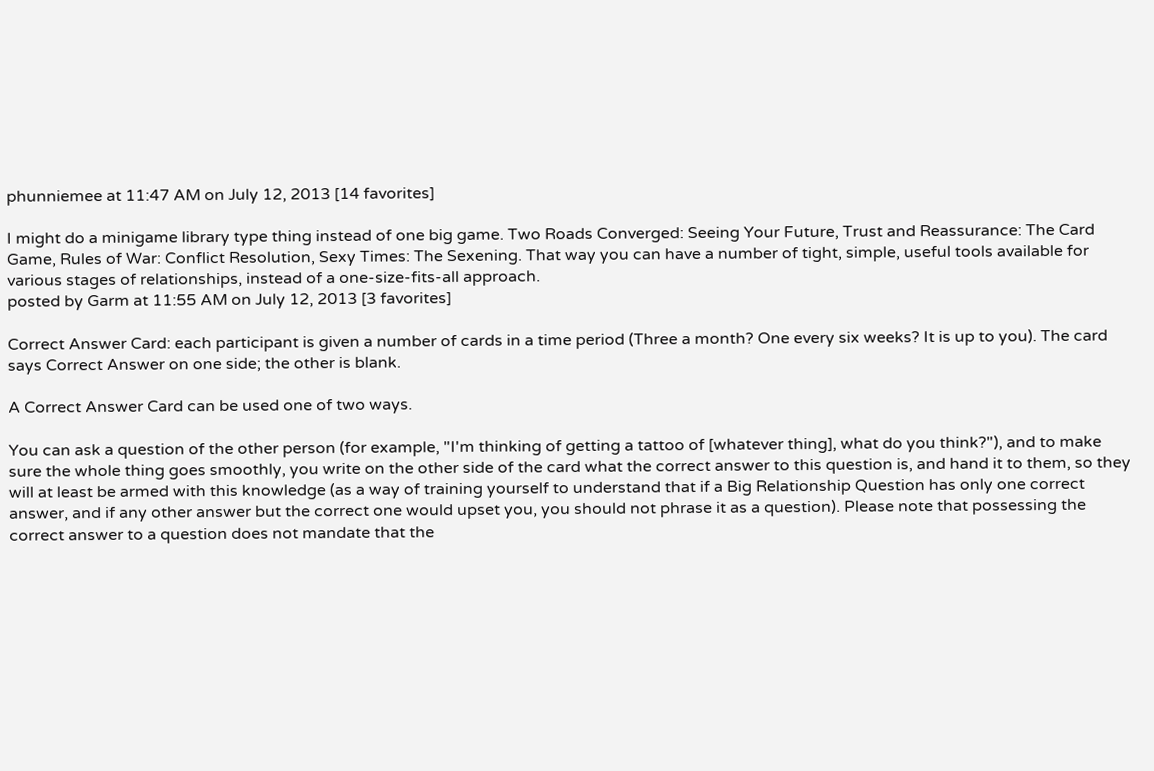phunniemee at 11:47 AM on July 12, 2013 [14 favorites]

I might do a minigame library type thing instead of one big game. Two Roads Converged: Seeing Your Future, Trust and Reassurance: The Card Game, Rules of War: Conflict Resolution, Sexy Times: The Sexening. That way you can have a number of tight, simple, useful tools available for various stages of relationships, instead of a one-size-fits-all approach.
posted by Garm at 11:55 AM on July 12, 2013 [3 favorites]

Correct Answer Card: each participant is given a number of cards in a time period (Three a month? One every six weeks? It is up to you). The card says Correct Answer on one side; the other is blank.

A Correct Answer Card can be used one of two ways.

You can ask a question of the other person (for example, "I'm thinking of getting a tattoo of [whatever thing], what do you think?"), and to make sure the whole thing goes smoothly, you write on the other side of the card what the correct answer to this question is, and hand it to them, so they will at least be armed with this knowledge (as a way of training yourself to understand that if a Big Relationship Question has only one correct answer, and if any other answer but the correct one would upset you, you should not phrase it as a question). Please note that possessing the correct answer to a question does not mandate that the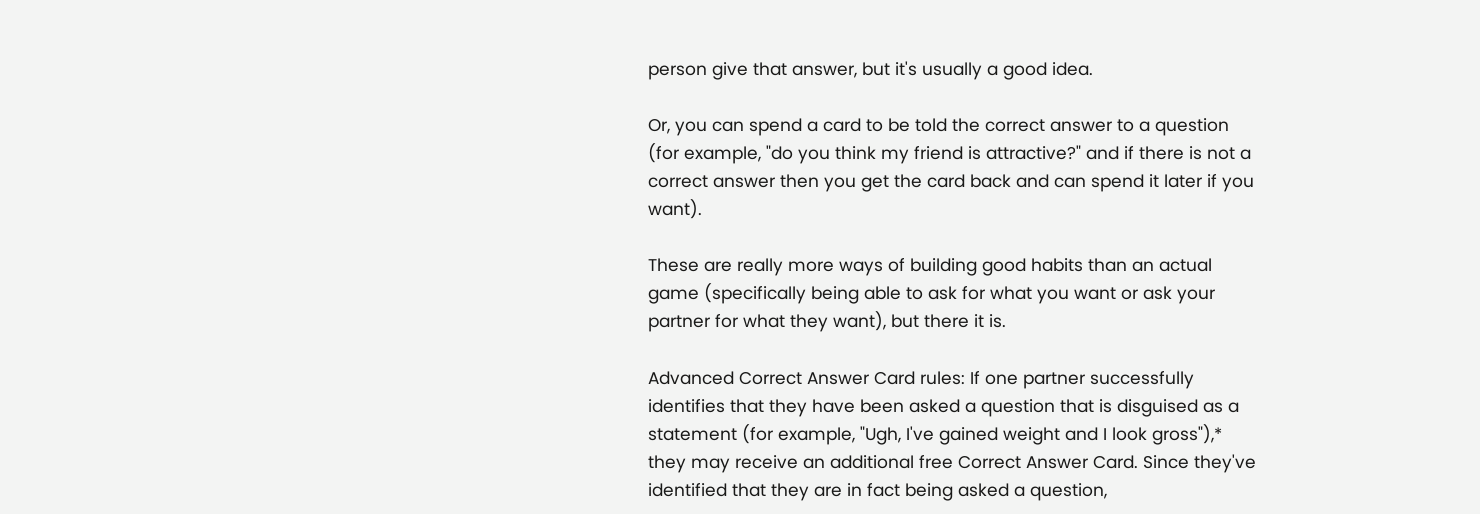person give that answer, but it's usually a good idea.

Or, you can spend a card to be told the correct answer to a question (for example, "do you think my friend is attractive?" and if there is not a correct answer then you get the card back and can spend it later if you want).

These are really more ways of building good habits than an actual game (specifically being able to ask for what you want or ask your partner for what they want), but there it is.

Advanced Correct Answer Card rules: If one partner successfully identifies that they have been asked a question that is disguised as a statement (for example, "Ugh, I've gained weight and I look gross"),* they may receive an additional free Correct Answer Card. Since they've identified that they are in fact being asked a question,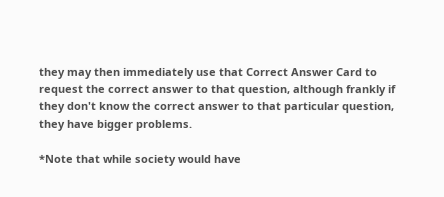they may then immediately use that Correct Answer Card to request the correct answer to that question, although frankly if they don't know the correct answer to that particular question, they have bigger problems.

*Note that while society would have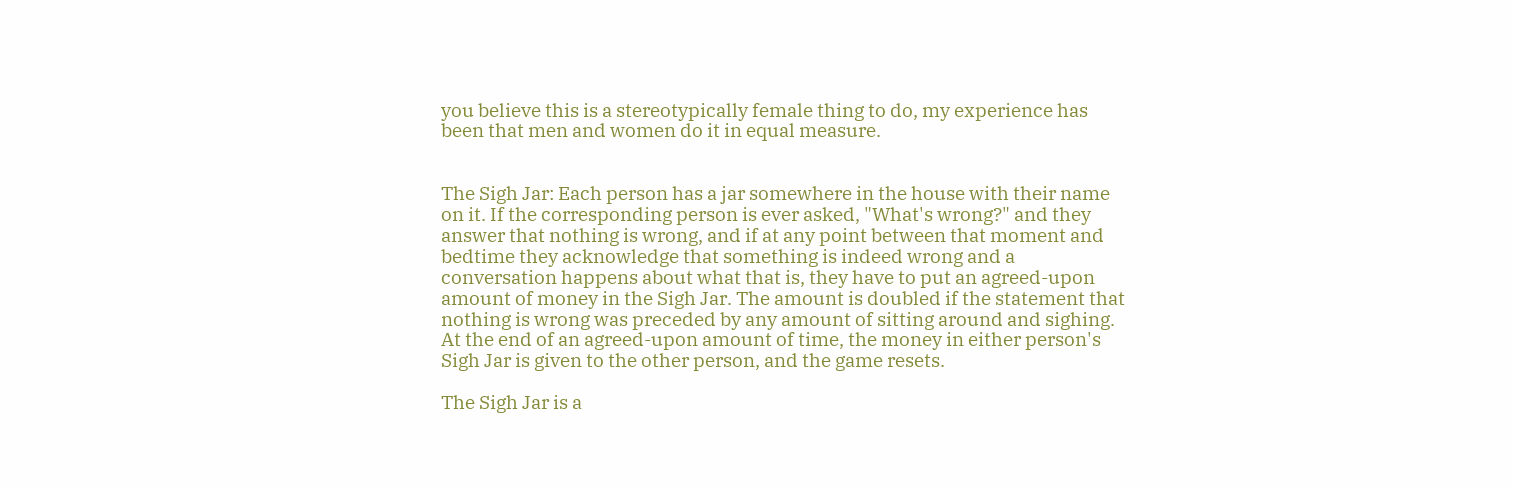you believe this is a stereotypically female thing to do, my experience has been that men and women do it in equal measure.


The Sigh Jar: Each person has a jar somewhere in the house with their name on it. If the corresponding person is ever asked, "What's wrong?" and they answer that nothing is wrong, and if at any point between that moment and bedtime they acknowledge that something is indeed wrong and a conversation happens about what that is, they have to put an agreed-upon amount of money in the Sigh Jar. The amount is doubled if the statement that nothing is wrong was preceded by any amount of sitting around and sighing. At the end of an agreed-upon amount of time, the money in either person's Sigh Jar is given to the other person, and the game resets.

The Sigh Jar is a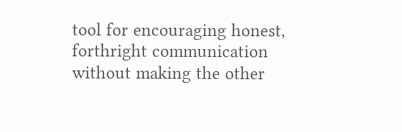tool for encouraging honest, forthright communication without making the other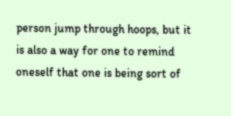person jump through hoops, but it is also a way for one to remind oneself that one is being sort of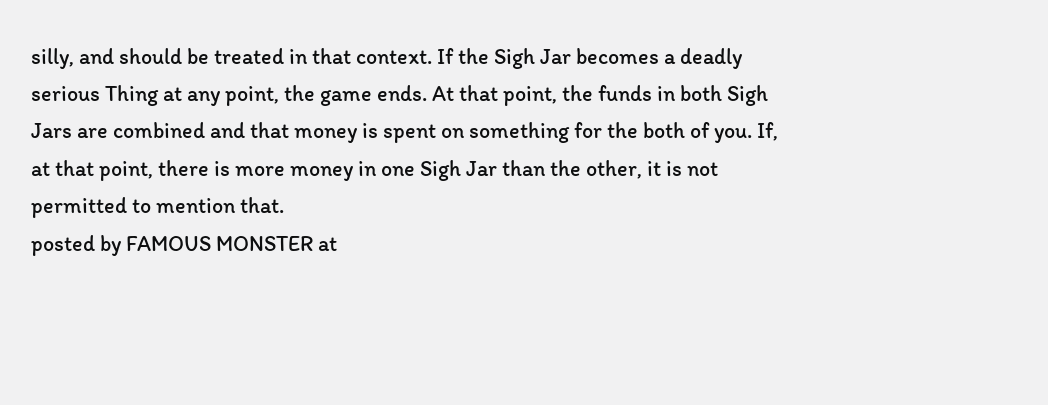silly, and should be treated in that context. If the Sigh Jar becomes a deadly serious Thing at any point, the game ends. At that point, the funds in both Sigh Jars are combined and that money is spent on something for the both of you. If, at that point, there is more money in one Sigh Jar than the other, it is not permitted to mention that.
posted by FAMOUS MONSTER at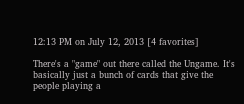12:13 PM on July 12, 2013 [4 favorites]

There's a "game" out there called the Ungame. It's basically just a bunch of cards that give the people playing a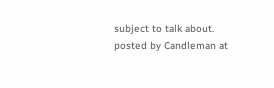subject to talk about.
posted by Candleman at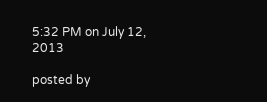5:32 PM on July 12, 2013

posted by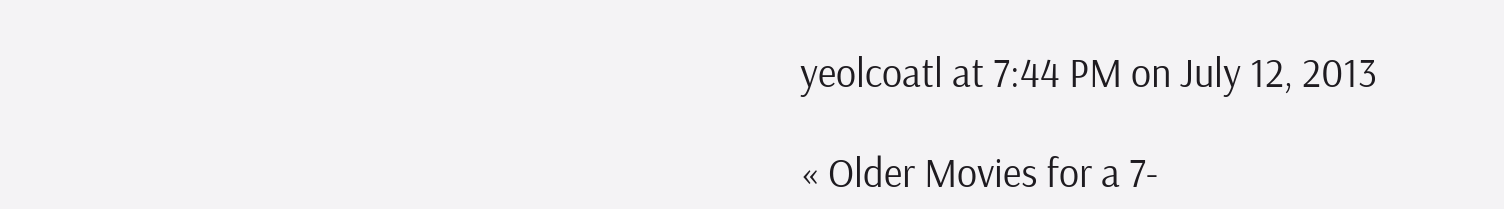yeolcoatl at 7:44 PM on July 12, 2013

« Older Movies for a 7-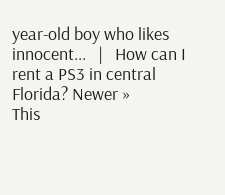year-old boy who likes innocent...   |   How can I rent a PS3 in central Florida? Newer »
This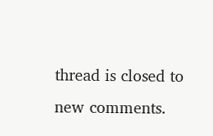thread is closed to new comments.